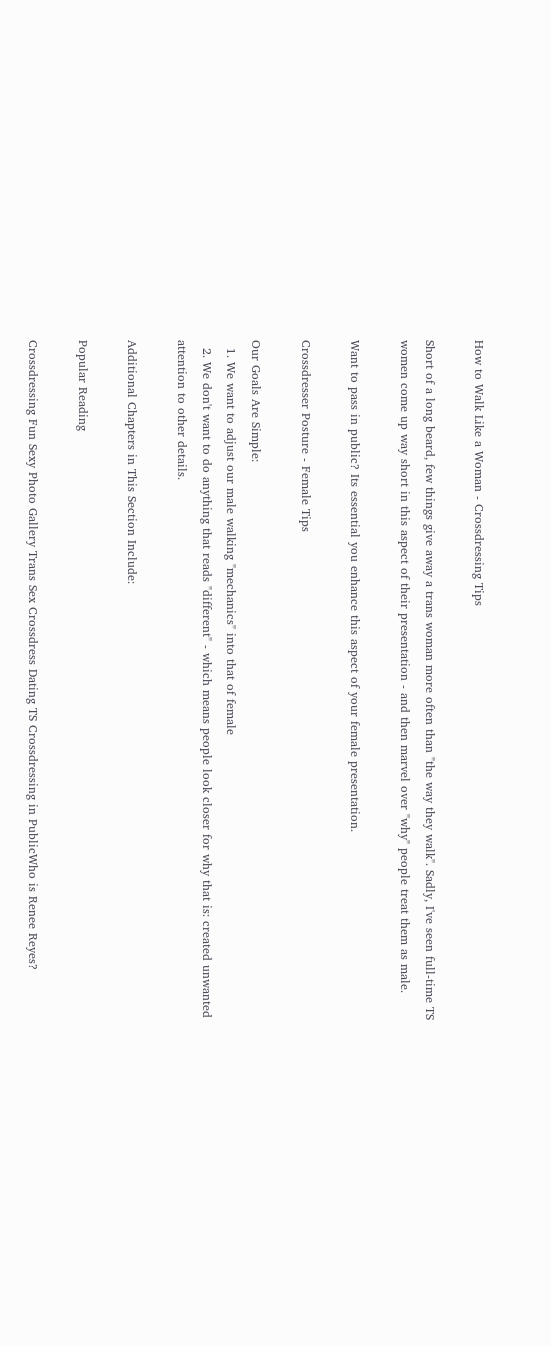How to Walk Like a Woman - Crossdressing Tips

Short of a long beard, few things give away a trans woman more often than "the way they walk". Sadly, I've seen full-time TS women come up way short in this aspect of their presentation - and then marvel over "why" people treat them as male.

Want to pass in public? Its essential you enhance this aspect of your female presentation.

Crossdresser Posture - Female Tips

Our Goals Are Simple:
  1. We want to adjust our male walking "mechanics" into that of female
  2. We don't want to do anything that reads "different" - which means people look closer for why that is: created unwanted attention to other details.

Additional Chapters in This Section Include:

Popular Reading

Crossdressing Fun Sexy Photo Gallery Trans Sex Crossdress Dating TS Crossdressing in PublicWho is Renee Reyes?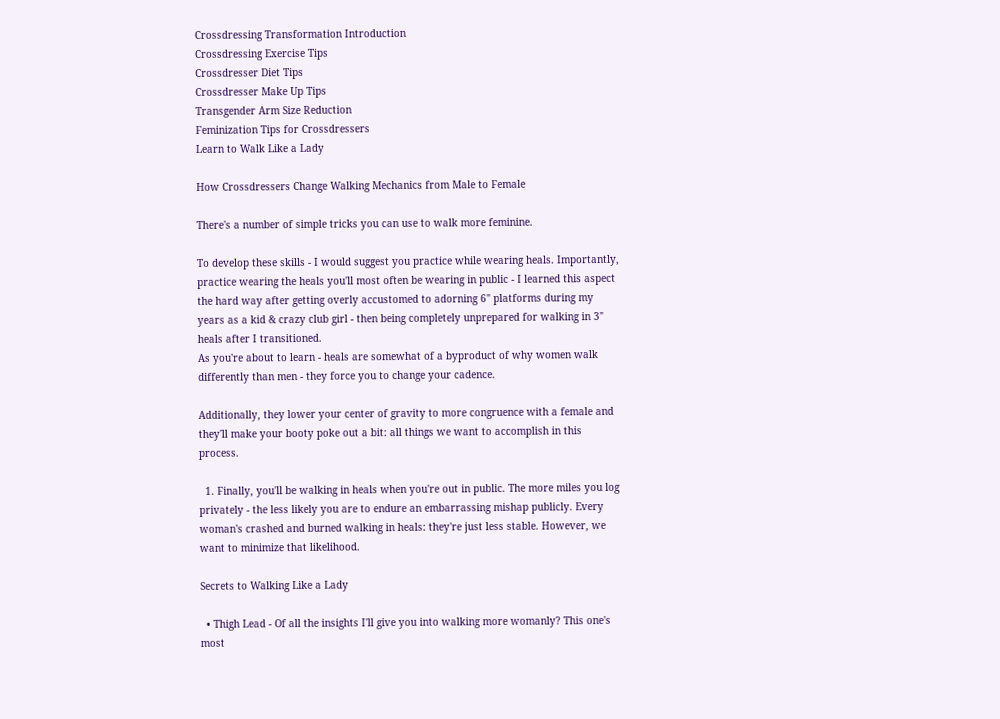Crossdressing Transformation Introduction
Crossdressing Exercise Tips
Crossdresser Diet Tips
Crossdresser Make Up Tips
Transgender Arm Size Reduction
Feminization Tips for Crossdressers
Learn to Walk Like a Lady

How Crossdressers Change Walking Mechanics from Male to Female

There's a number of simple tricks you can use to walk more feminine.

To develop these skills - I would suggest you practice while wearing heals. Importantly, practice wearing the heals you'll most often be wearing in public - I learned this aspect the hard way after getting overly accustomed to adorning 6" platforms during my years as a kid & crazy club girl - then being completely unprepared for walking in 3" heals after I transitioned.
As you're about to learn - heals are somewhat of a byproduct of why women walk differently than men - they force you to change your cadence.

Additionally, they lower your center of gravity to more congruence with a female and they'll make your booty poke out a bit: all things we want to accomplish in this process.

  1. Finally, you'll be walking in heals when you're out in public. The more miles you log privately - the less likely you are to endure an embarrassing mishap publicly. Every woman's crashed and burned walking in heals: they're just less stable. However, we want to minimize that likelihood.

Secrets to Walking Like a Lady

  • Thigh Lead - Of all the insights I'll give you into walking more womanly? This one's most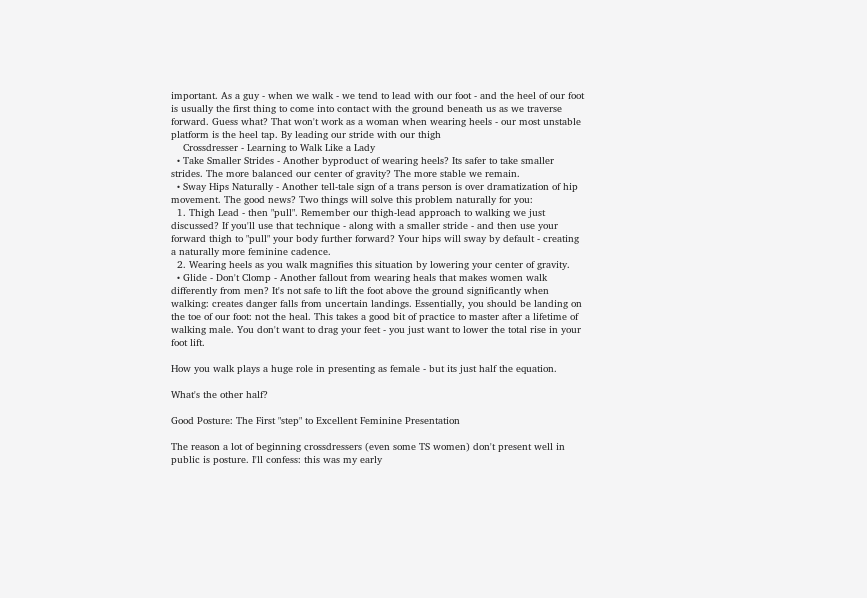important. As a guy - when we walk - we tend to lead with our foot - and the heel of our foot is usually the first thing to come into contact with the ground beneath us as we traverse forward. Guess what? That won't work as a woman when wearing heels - our most unstable platform is the heel tap. By leading our stride with our thigh
    Crossdresser - Learning to Walk Like a Lady
  • Take Smaller Strides - Another byproduct of wearing heels? Its safer to take smaller strides. The more balanced our center of gravity? The more stable we remain.
  • Sway Hips Naturally - Another tell-tale sign of a trans person is over dramatization of hip movement. The good news? Two things will solve this problem naturally for you:
  1. Thigh Lead - then "pull". Remember our thigh-lead approach to walking we just discussed? If you'll use that technique - along with a smaller stride - and then use your forward thigh to "pull" your body further forward? Your hips will sway by default - creating a naturally more feminine cadence.
  2. Wearing heels as you walk magnifies this situation by lowering your center of gravity.
  • Glide - Don't Clomp - Another fallout from wearing heals that makes women walk differently from men? It's not safe to lift the foot above the ground significantly when walking: creates danger falls from uncertain landings. Essentially, you should be landing on the toe of our foot: not the heal. This takes a good bit of practice to master after a lifetime of walking male. You don't want to drag your feet - you just want to lower the total rise in your foot lift.

How you walk plays a huge role in presenting as female - but its just half the equation.

What's the other half?

Good Posture: The First "step" to Excellent Feminine Presentation

The reason a lot of beginning crossdressers (even some TS women) don't present well in public is posture. I'll confess: this was my early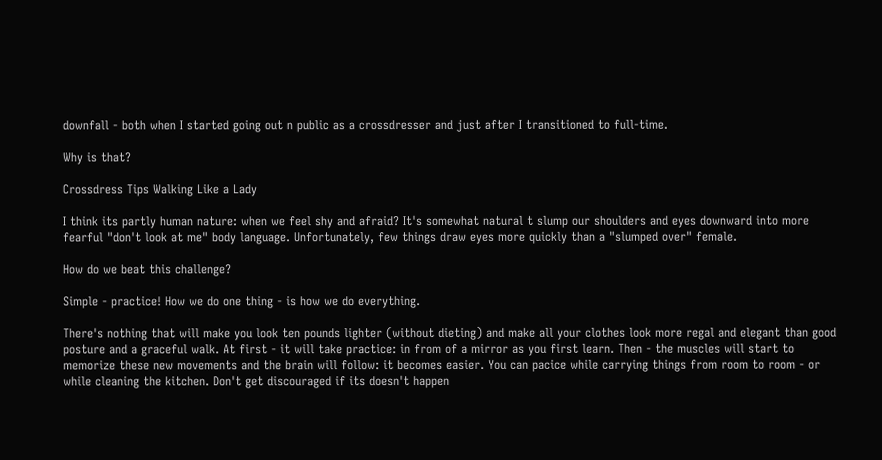downfall - both when I started going out n public as a crossdresser and just after I transitioned to full-time.

Why is that?

Crossdress Tips Walking Like a Lady

I think its partly human nature: when we feel shy and afraid? It's somewhat natural t slump our shoulders and eyes downward into more fearful "don't look at me" body language. Unfortunately, few things draw eyes more quickly than a "slumped over" female.

How do we beat this challenge?

Simple - practice! How we do one thing - is how we do everything.

There's nothing that will make you look ten pounds lighter (without dieting) and make all your clothes look more regal and elegant than good posture and a graceful walk. At first - it will take practice: in from of a mirror as you first learn. Then - the muscles will start to memorize these new movements and the brain will follow: it becomes easier. You can pacice while carrying things from room to room - or while cleaning the kitchen. Don't get discouraged if its doesn't happen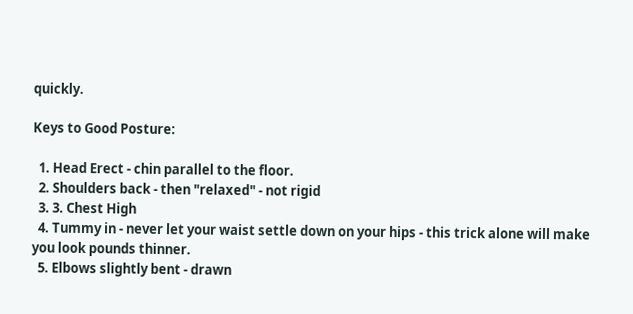quickly.

Keys to Good Posture:

  1. Head Erect - chin parallel to the floor.
  2. Shoulders back - then "relaxed" - not rigid
  3. 3. Chest High
  4. Tummy in - never let your waist settle down on your hips - this trick alone will make you look pounds thinner.
  5. Elbows slightly bent - drawn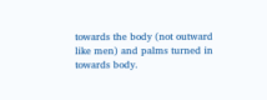towards the body (not outward like men) and palms turned in towards body.